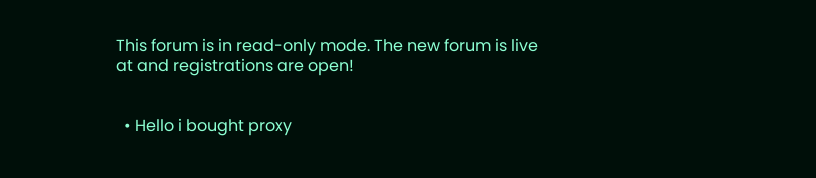This forum is in read-only mode. The new forum is live at and registrations are open!


  • Hello i bought proxy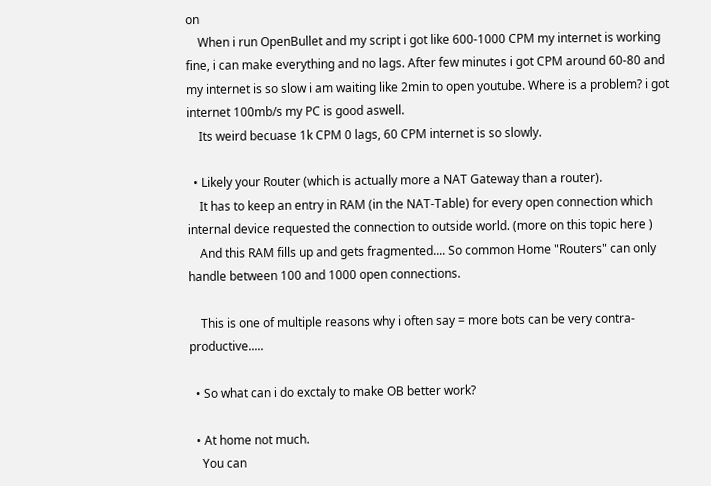on
    When i run OpenBullet and my script i got like 600-1000 CPM my internet is working fine, i can make everything and no lags. After few minutes i got CPM around 60-80 and my internet is so slow i am waiting like 2min to open youtube. Where is a problem? i got internet 100mb/s my PC is good aswell.
    Its weird becuase 1k CPM 0 lags, 60 CPM internet is so slowly.

  • Likely your Router (which is actually more a NAT Gateway than a router).
    It has to keep an entry in RAM (in the NAT-Table) for every open connection which internal device requested the connection to outside world. (more on this topic here )
    And this RAM fills up and gets fragmented.... So common Home "Routers" can only handle between 100 and 1000 open connections.

    This is one of multiple reasons why i often say = more bots can be very contra-productive.....

  • So what can i do exctaly to make OB better work?

  • At home not much.
    You can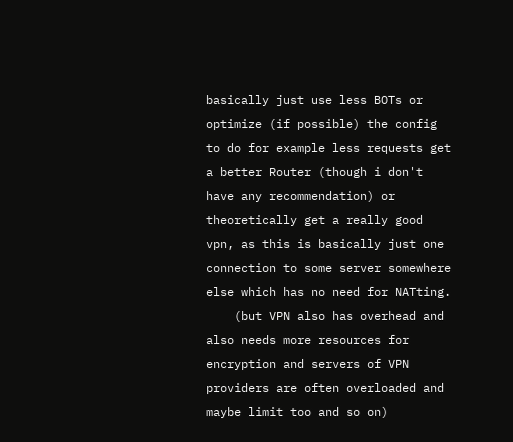basically just use less BOTs or optimize (if possible) the config to do for example less requests get a better Router (though i don't have any recommendation) or theoretically get a really good vpn, as this is basically just one connection to some server somewhere else which has no need for NATting.
    (but VPN also has overhead and also needs more resources for encryption and servers of VPN providers are often overloaded and maybe limit too and so on)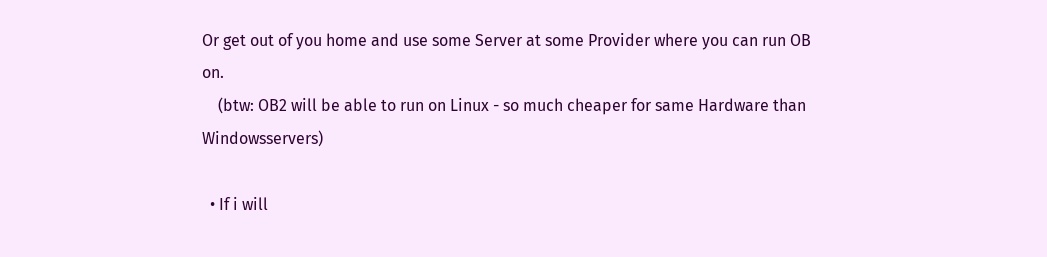Or get out of you home and use some Server at some Provider where you can run OB on.
    (btw: OB2 will be able to run on Linux - so much cheaper for same Hardware than Windowsservers)

  • If i will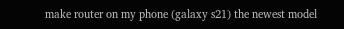make router on my phone (galaxy s21) the newest model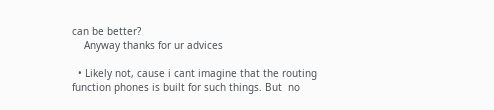can be better?
    Anyway thanks for ur advices

  • Likely not, cause i cant imagine that the routing function phones is built for such things. But  no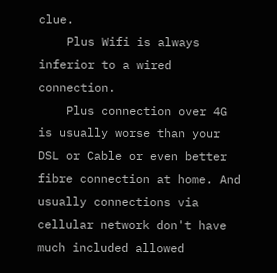clue.
    Plus Wifi is always inferior to a wired connection.
    Plus connection over 4G is usually worse than your DSL or Cable or even better fibre connection at home. And usually connections via cellular network don't have much included allowed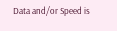Data and/or Speed is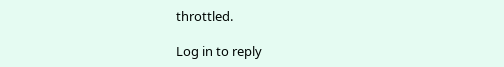throttled.

Log in to reply